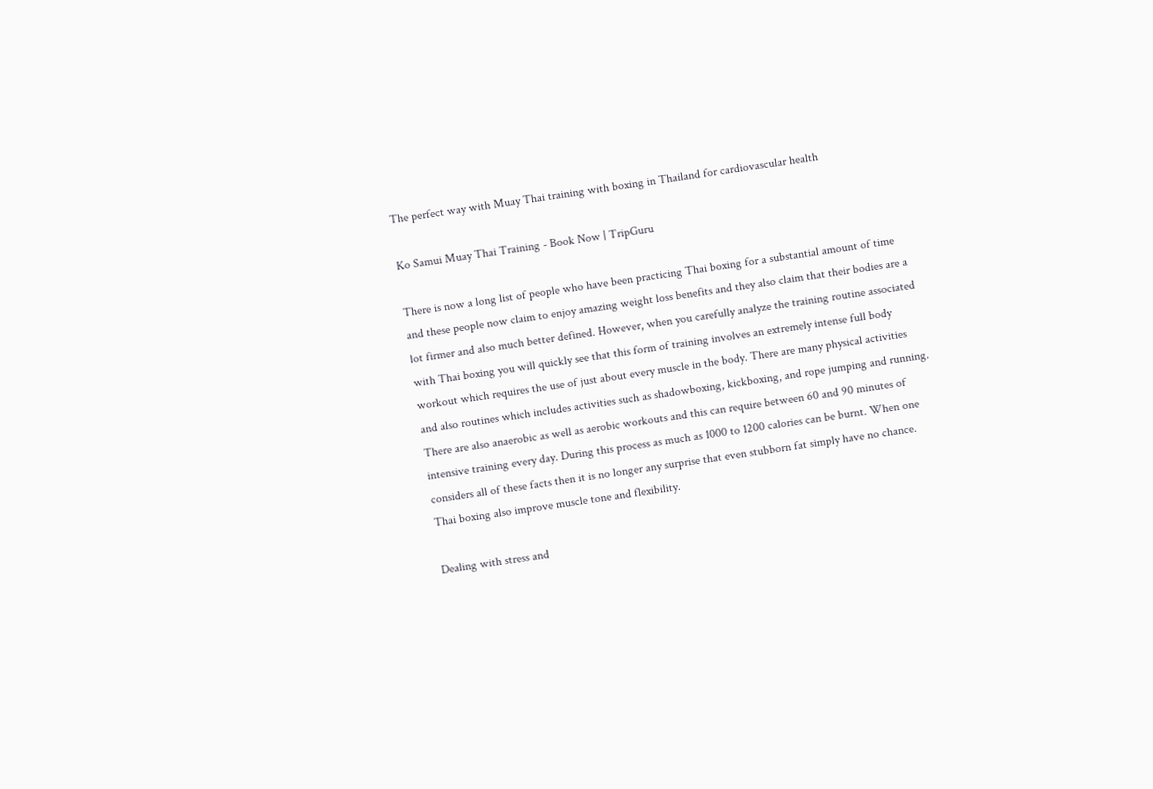The perfect way with Muay Thai training with boxing in Thailand for cardiovascular health

Ko Samui Muay Thai Training - Book Now | TripGuru

There is now a long list of people who have been practicing Thai boxing for a substantial amount of time and these people now claim to enjoy amazing weight loss benefits and they also claim that their bodies are a lot firmer and also much better defined. However, when you carefully analyze the training routine associated with Thai boxing you will quickly see that this form of training involves an extremely intense full body workout which requires the use of just about every muscle in the body. There are many physical activities and also routines which includes activities such as shadowboxing, kickboxing, and rope jumping and running. There are also anaerobic as well as aerobic workouts and this can require between 60 and 90 minutes of intensive training every day. During this process as much as 1000 to 1200 calories can be burnt. When one considers all of these facts then it is no longer any surprise that even stubborn fat simply have no chance. Thai boxing also improve muscle tone and flexibility.

Dealing with stress and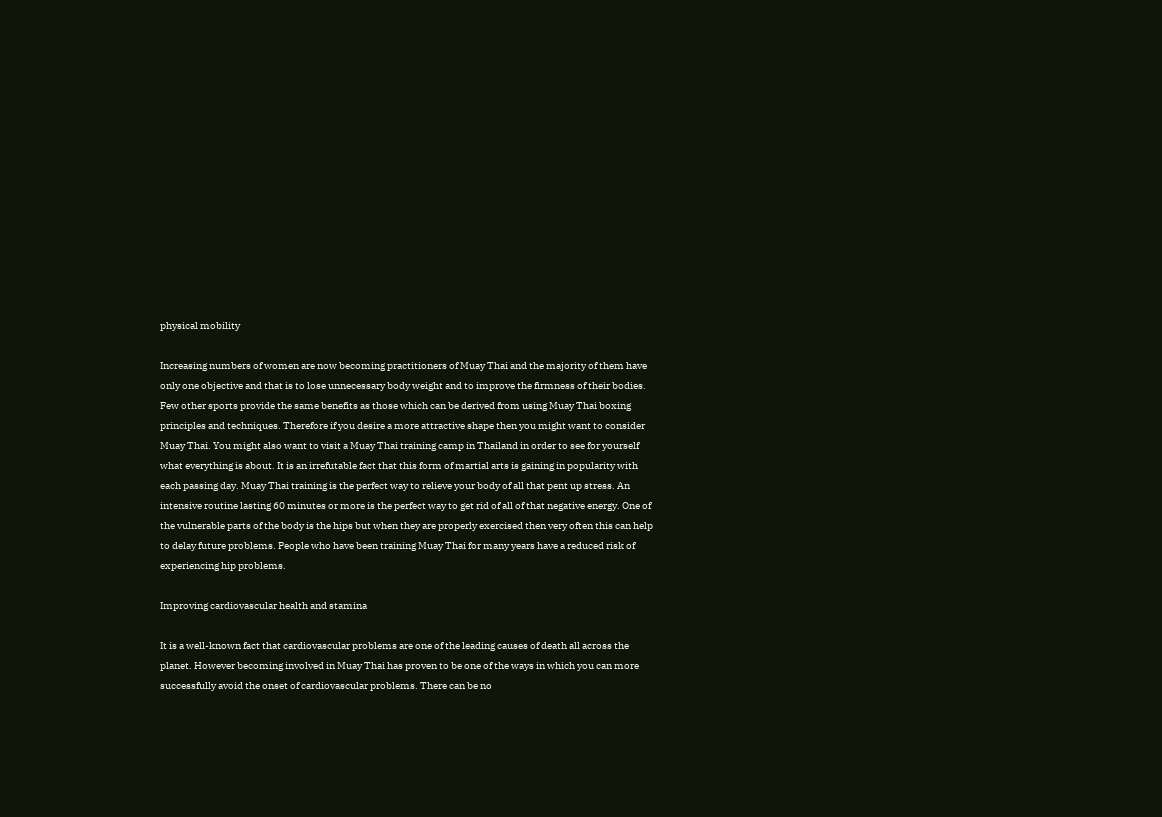physical mobility

Increasing numbers of women are now becoming practitioners of Muay Thai and the majority of them have only one objective and that is to lose unnecessary body weight and to improve the firmness of their bodies. Few other sports provide the same benefits as those which can be derived from using Muay Thai boxing principles and techniques. Therefore if you desire a more attractive shape then you might want to consider Muay Thai. You might also want to visit a Muay Thai training camp in Thailand in order to see for yourself what everything is about. It is an irrefutable fact that this form of martial arts is gaining in popularity with each passing day. Muay Thai training is the perfect way to relieve your body of all that pent up stress. An intensive routine lasting 60 minutes or more is the perfect way to get rid of all of that negative energy. One of the vulnerable parts of the body is the hips but when they are properly exercised then very often this can help to delay future problems. People who have been training Muay Thai for many years have a reduced risk of experiencing hip problems.

Improving cardiovascular health and stamina

It is a well-known fact that cardiovascular problems are one of the leading causes of death all across the planet. However becoming involved in Muay Thai has proven to be one of the ways in which you can more successfully avoid the onset of cardiovascular problems. There can be no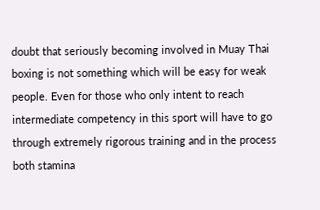doubt that seriously becoming involved in Muay Thai boxing is not something which will be easy for weak people. Even for those who only intent to reach intermediate competency in this sport will have to go through extremely rigorous training and in the process both stamina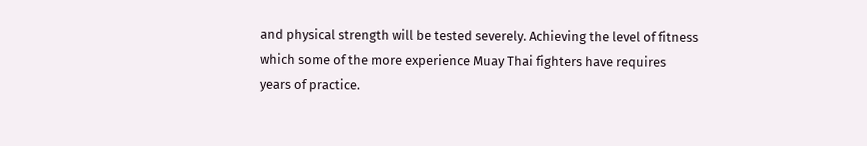and physical strength will be tested severely. Achieving the level of fitness which some of the more experience Muay Thai fighters have requires years of practice.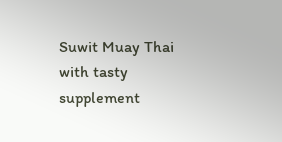Suwit Muay Thai with tasty supplement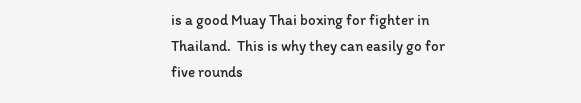is a good Muay Thai boxing for fighter in Thailand.  This is why they can easily go for five rounds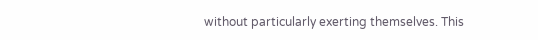without particularly exerting themselves. This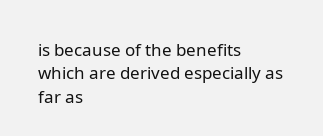is because of the benefits which are derived especially as far as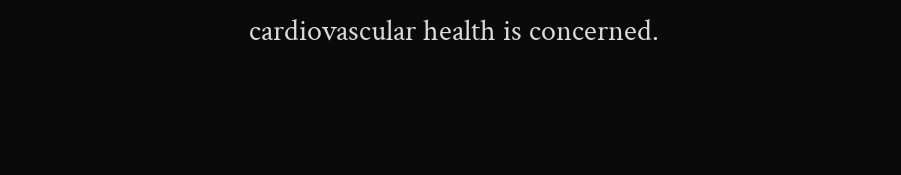cardiovascular health is concerned.